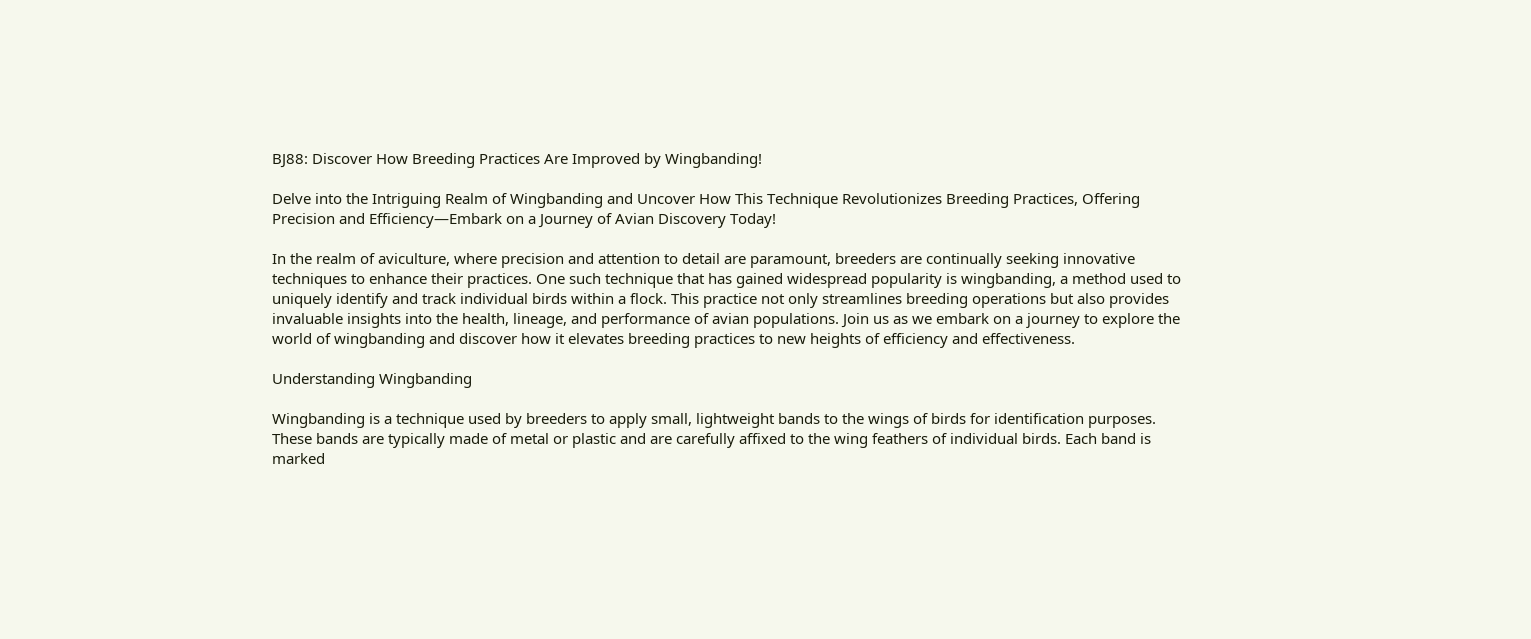BJ88: Discover How Breeding Practices Are Improved by Wingbanding!

Delve into the Intriguing Realm of Wingbanding and Uncover How This Technique Revolutionizes Breeding Practices, Offering Precision and Efficiency—Embark on a Journey of Avian Discovery Today!

In the realm of aviculture, where precision and attention to detail are paramount, breeders are continually seeking innovative techniques to enhance their practices. One such technique that has gained widespread popularity is wingbanding, a method used to uniquely identify and track individual birds within a flock. This practice not only streamlines breeding operations but also provides invaluable insights into the health, lineage, and performance of avian populations. Join us as we embark on a journey to explore the world of wingbanding and discover how it elevates breeding practices to new heights of efficiency and effectiveness.

Understanding Wingbanding

Wingbanding is a technique used by breeders to apply small, lightweight bands to the wings of birds for identification purposes. These bands are typically made of metal or plastic and are carefully affixed to the wing feathers of individual birds. Each band is marked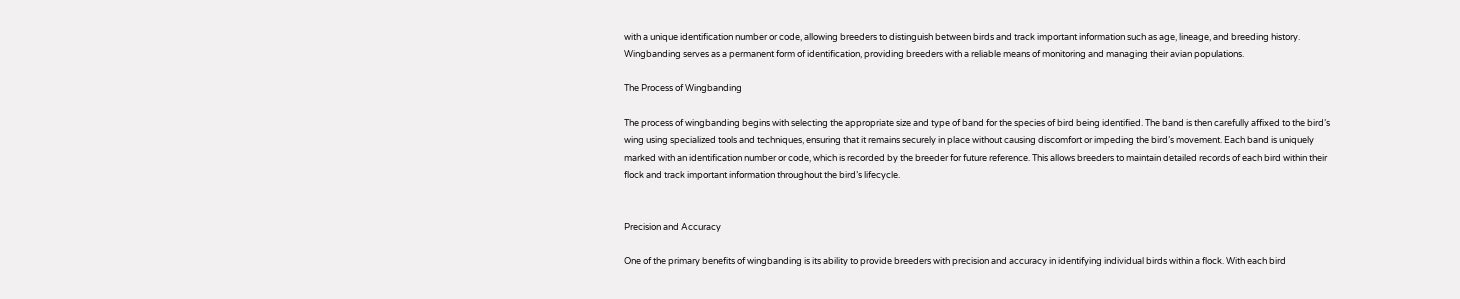with a unique identification number or code, allowing breeders to distinguish between birds and track important information such as age, lineage, and breeding history. Wingbanding serves as a permanent form of identification, providing breeders with a reliable means of monitoring and managing their avian populations.

The Process of Wingbanding

The process of wingbanding begins with selecting the appropriate size and type of band for the species of bird being identified. The band is then carefully affixed to the bird’s wing using specialized tools and techniques, ensuring that it remains securely in place without causing discomfort or impeding the bird’s movement. Each band is uniquely marked with an identification number or code, which is recorded by the breeder for future reference. This allows breeders to maintain detailed records of each bird within their flock and track important information throughout the bird’s lifecycle.


Precision and Accuracy

One of the primary benefits of wingbanding is its ability to provide breeders with precision and accuracy in identifying individual birds within a flock. With each bird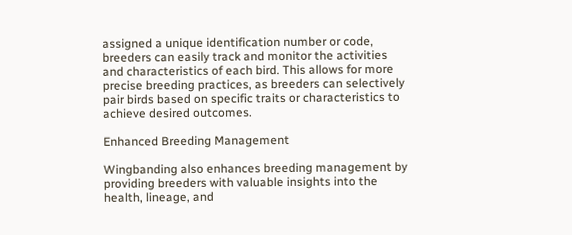assigned a unique identification number or code, breeders can easily track and monitor the activities and characteristics of each bird. This allows for more precise breeding practices, as breeders can selectively pair birds based on specific traits or characteristics to achieve desired outcomes.

Enhanced Breeding Management

Wingbanding also enhances breeding management by providing breeders with valuable insights into the health, lineage, and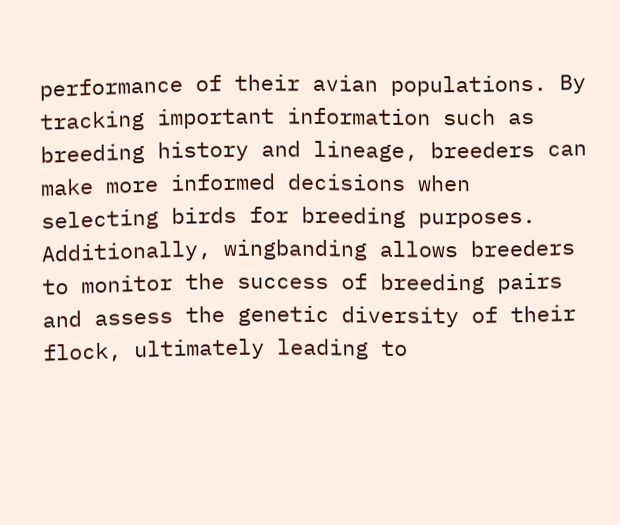performance of their avian populations. By tracking important information such as breeding history and lineage, breeders can make more informed decisions when selecting birds for breeding purposes. Additionally, wingbanding allows breeders to monitor the success of breeding pairs and assess the genetic diversity of their flock, ultimately leading to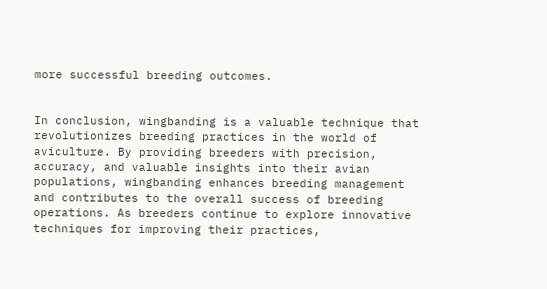more successful breeding outcomes.


In conclusion, wingbanding is a valuable technique that revolutionizes breeding practices in the world of aviculture. By providing breeders with precision, accuracy, and valuable insights into their avian populations, wingbanding enhances breeding management and contributes to the overall success of breeding operations. As breeders continue to explore innovative techniques for improving their practices,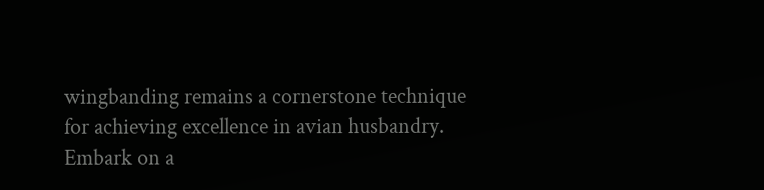wingbanding remains a cornerstone technique for achieving excellence in avian husbandry. Embark on a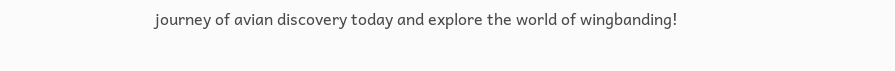journey of avian discovery today and explore the world of wingbanding!